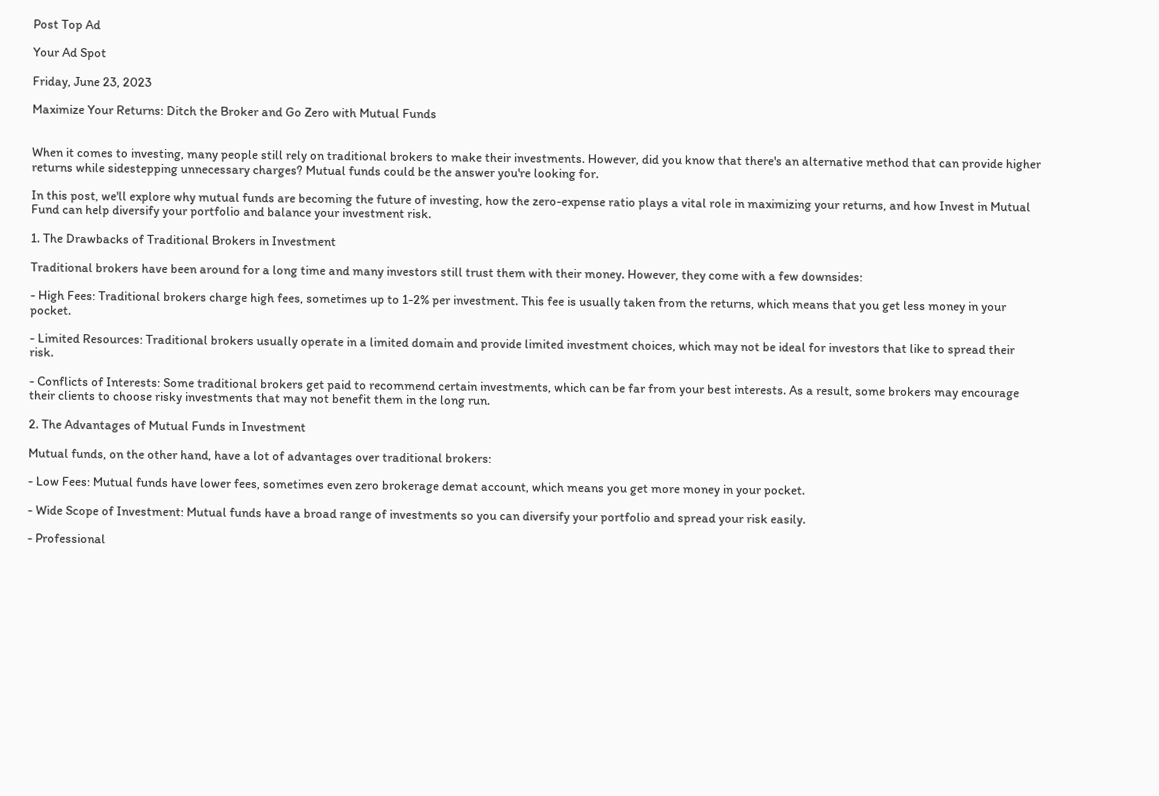Post Top Ad

Your Ad Spot

Friday, June 23, 2023

Maximize Your Returns: Ditch the Broker and Go Zero with Mutual Funds


When it comes to investing, many people still rely on traditional brokers to make their investments. However, did you know that there's an alternative method that can provide higher returns while sidestepping unnecessary charges? Mutual funds could be the answer you're looking for.

In this post, we'll explore why mutual funds are becoming the future of investing, how the zero-expense ratio plays a vital role in maximizing your returns, and how Invest in Mutual Fund can help diversify your portfolio and balance your investment risk.

1. The Drawbacks of Traditional Brokers in Investment

Traditional brokers have been around for a long time and many investors still trust them with their money. However, they come with a few downsides:

- High Fees: Traditional brokers charge high fees, sometimes up to 1-2% per investment. This fee is usually taken from the returns, which means that you get less money in your pocket.

- Limited Resources: Traditional brokers usually operate in a limited domain and provide limited investment choices, which may not be ideal for investors that like to spread their risk.

- Conflicts of Interests: Some traditional brokers get paid to recommend certain investments, which can be far from your best interests. As a result, some brokers may encourage their clients to choose risky investments that may not benefit them in the long run.

2. The Advantages of Mutual Funds in Investment

Mutual funds, on the other hand, have a lot of advantages over traditional brokers:

- Low Fees: Mutual funds have lower fees, sometimes even zero brokerage demat account, which means you get more money in your pocket.

- Wide Scope of Investment: Mutual funds have a broad range of investments so you can diversify your portfolio and spread your risk easily.

- Professional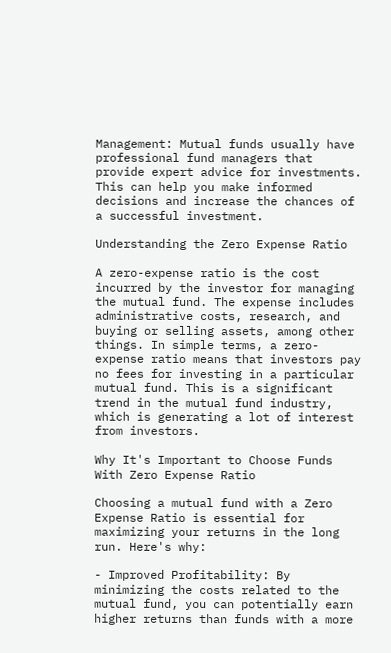Management: Mutual funds usually have professional fund managers that provide expert advice for investments. This can help you make informed decisions and increase the chances of a successful investment.

Understanding the Zero Expense Ratio

A zero-expense ratio is the cost incurred by the investor for managing the mutual fund. The expense includes administrative costs, research, and buying or selling assets, among other things. In simple terms, a zero-expense ratio means that investors pay no fees for investing in a particular mutual fund. This is a significant trend in the mutual fund industry, which is generating a lot of interest from investors.

Why It's Important to Choose Funds With Zero Expense Ratio

Choosing a mutual fund with a Zero Expense Ratio is essential for maximizing your returns in the long run. Here's why:

- Improved Profitability: By minimizing the costs related to the mutual fund, you can potentially earn higher returns than funds with a more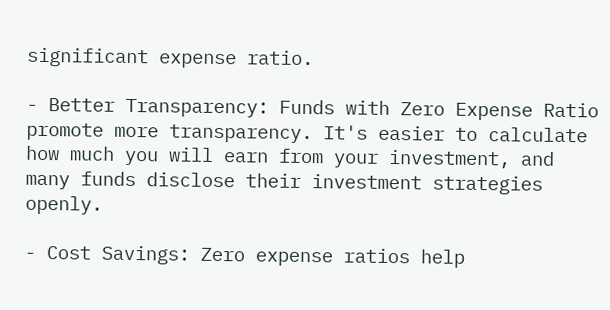significant expense ratio.

- Better Transparency: Funds with Zero Expense Ratio promote more transparency. It's easier to calculate how much you will earn from your investment, and many funds disclose their investment strategies openly.

- Cost Savings: Zero expense ratios help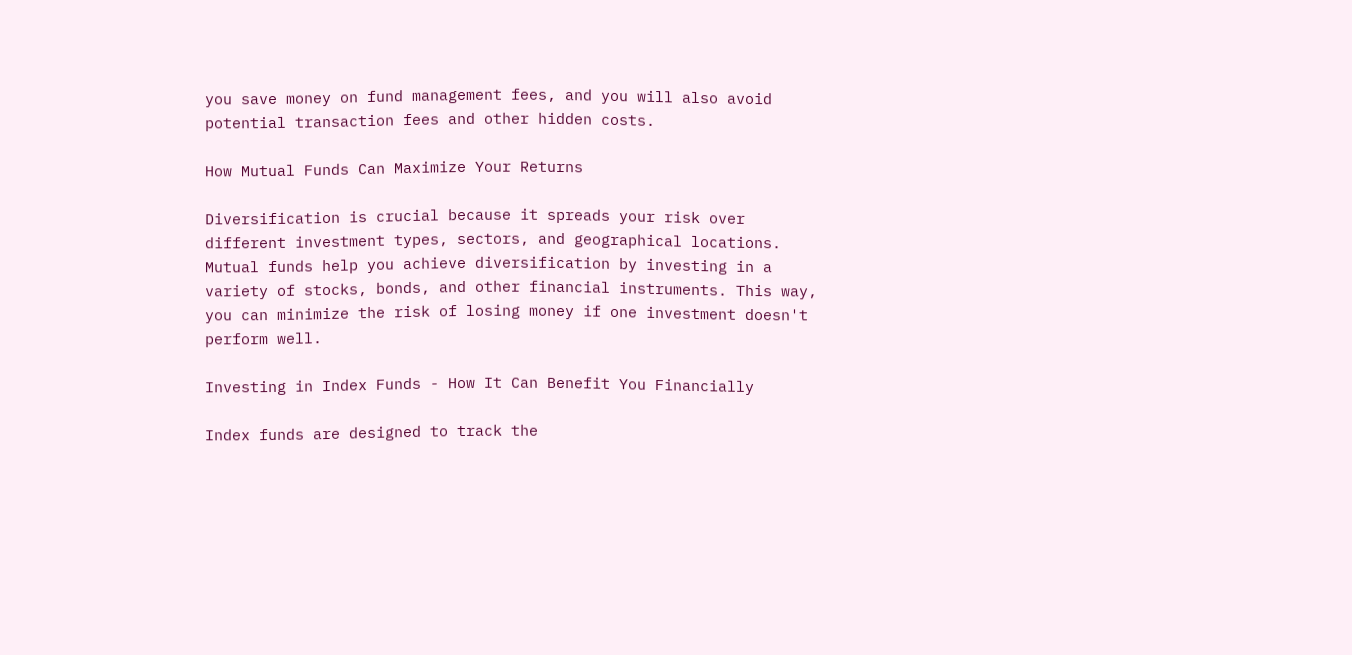you save money on fund management fees, and you will also avoid potential transaction fees and other hidden costs.

How Mutual Funds Can Maximize Your Returns

Diversification is crucial because it spreads your risk over different investment types, sectors, and geographical locations. Mutual funds help you achieve diversification by investing in a variety of stocks, bonds, and other financial instruments. This way, you can minimize the risk of losing money if one investment doesn't perform well.

Investing in Index Funds - How It Can Benefit You Financially

Index funds are designed to track the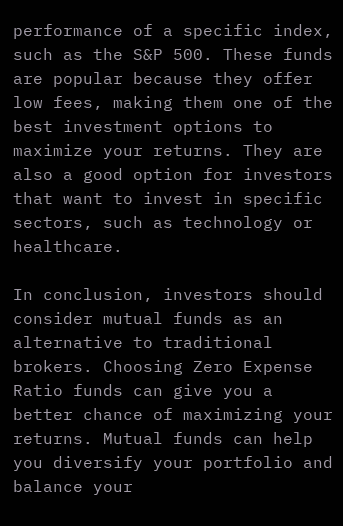performance of a specific index, such as the S&P 500. These funds are popular because they offer low fees, making them one of the best investment options to maximize your returns. They are also a good option for investors that want to invest in specific sectors, such as technology or healthcare.

In conclusion, investors should consider mutual funds as an alternative to traditional brokers. Choosing Zero Expense Ratio funds can give you a better chance of maximizing your returns. Mutual funds can help you diversify your portfolio and balance your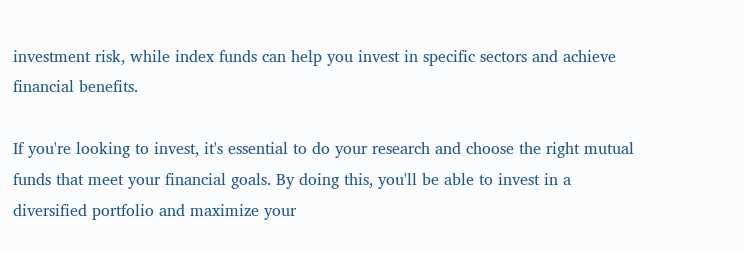investment risk, while index funds can help you invest in specific sectors and achieve financial benefits.

If you're looking to invest, it's essential to do your research and choose the right mutual funds that meet your financial goals. By doing this, you'll be able to invest in a diversified portfolio and maximize your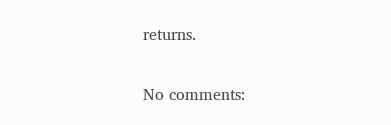returns.

No comments: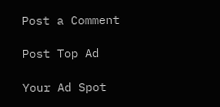Post a Comment

Post Top Ad

Your Ad Spot